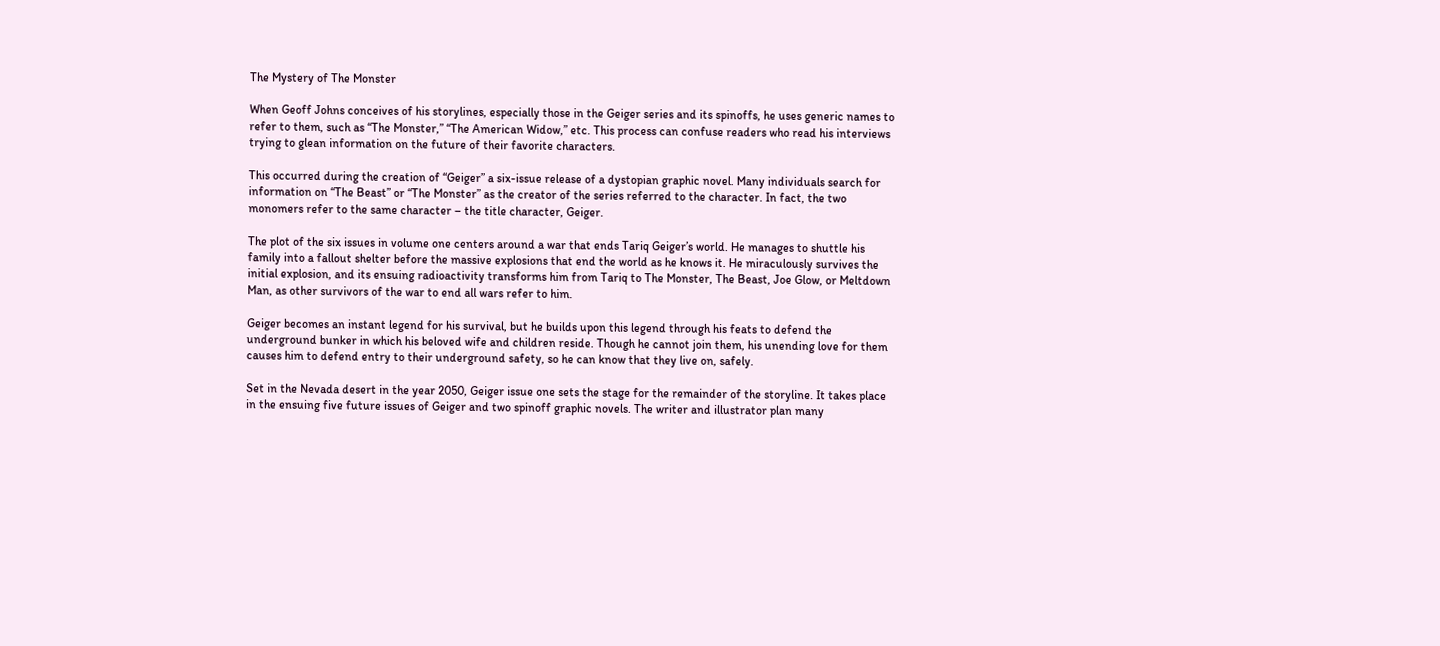The Mystery of The Monster

When Geoff Johns conceives of his storylines, especially those in the Geiger series and its spinoffs, he uses generic names to refer to them, such as “The Monster,” “The American Widow,” etc. This process can confuse readers who read his interviews trying to glean information on the future of their favorite characters.

This occurred during the creation of “Geiger” a six-issue release of a dystopian graphic novel. Many individuals search for information on “The Beast” or “The Monster” as the creator of the series referred to the character. In fact, the two monomers refer to the same character – the title character, Geiger.

The plot of the six issues in volume one centers around a war that ends Tariq Geiger’s world. He manages to shuttle his family into a fallout shelter before the massive explosions that end the world as he knows it. He miraculously survives the initial explosion, and its ensuing radioactivity transforms him from Tariq to The Monster, The Beast, Joe Glow, or Meltdown Man, as other survivors of the war to end all wars refer to him.

Geiger becomes an instant legend for his survival, but he builds upon this legend through his feats to defend the underground bunker in which his beloved wife and children reside. Though he cannot join them, his unending love for them causes him to defend entry to their underground safety, so he can know that they live on, safely.

Set in the Nevada desert in the year 2050, Geiger issue one sets the stage for the remainder of the storyline. It takes place in the ensuing five future issues of Geiger and two spinoff graphic novels. The writer and illustrator plan many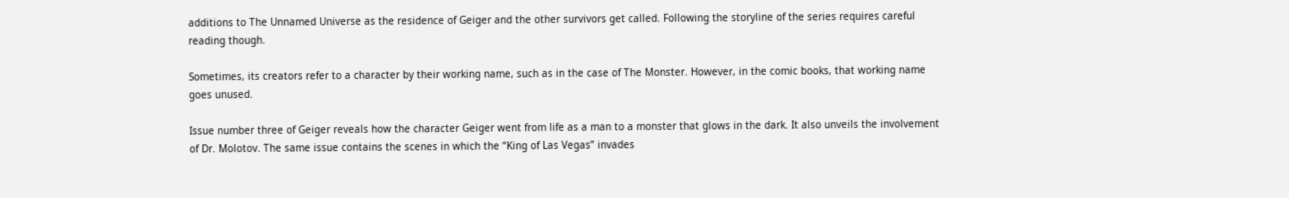additions to The Unnamed Universe as the residence of Geiger and the other survivors get called. Following the storyline of the series requires careful reading though.

Sometimes, its creators refer to a character by their working name, such as in the case of The Monster. However, in the comic books, that working name goes unused.

Issue number three of Geiger reveals how the character Geiger went from life as a man to a monster that glows in the dark. It also unveils the involvement of Dr. Molotov. The same issue contains the scenes in which the “King of Las Vegas” invades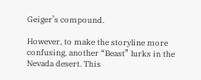Geiger’s compound.

However, to make the storyline more confusing, another “Beast” lurks in the Nevada desert. This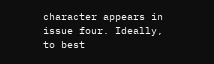character appears in issue four. Ideally, to best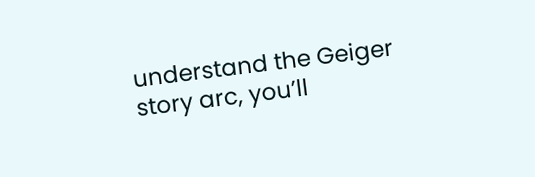understand the Geiger story arc, you’ll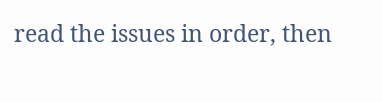read the issues in order, then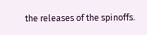the releases of the spinoffs.